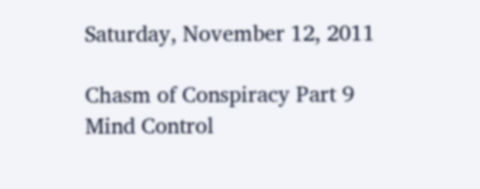Saturday, November 12, 2011

Chasm of Conspiracy Part 9 Mind Control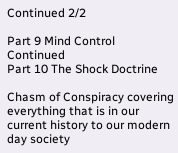Continued 2/2

Part 9 Mind Control Continued
Part 10 The Shock Doctrine

Chasm of Conspiracy covering everything that is in our current history to our modern day society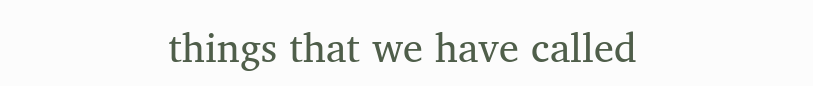things that we have called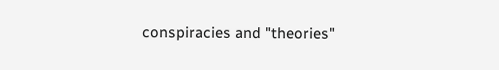conspiracies and "theories"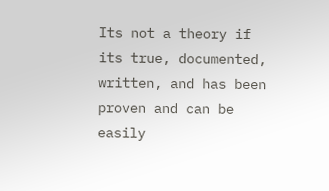Its not a theory if its true, documented, written, and has been proven and can be easily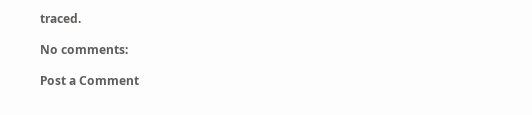traced.

No comments:

Post a Comment